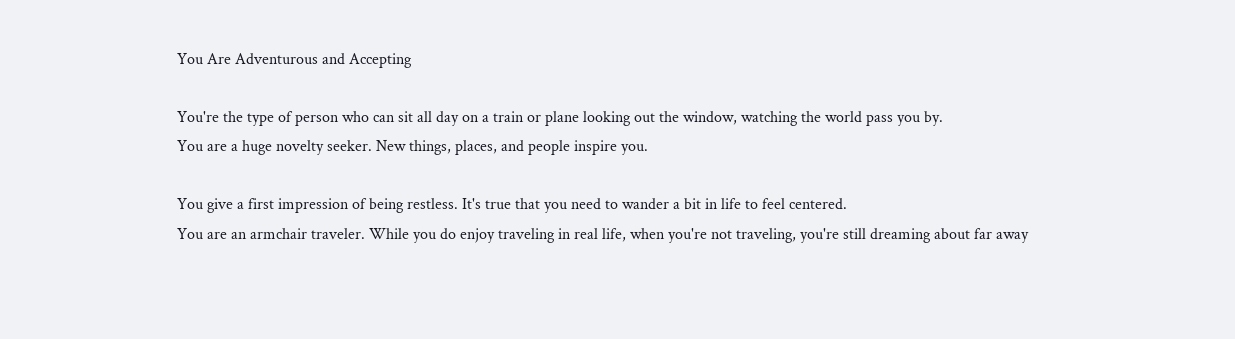You Are Adventurous and Accepting

You're the type of person who can sit all day on a train or plane looking out the window, watching the world pass you by.
You are a huge novelty seeker. New things, places, and people inspire you.

You give a first impression of being restless. It's true that you need to wander a bit in life to feel centered.
You are an armchair traveler. While you do enjoy traveling in real life, when you're not traveling, you're still dreaming about far away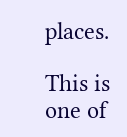places.

This is one of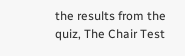the results from the quiz, The Chair Test